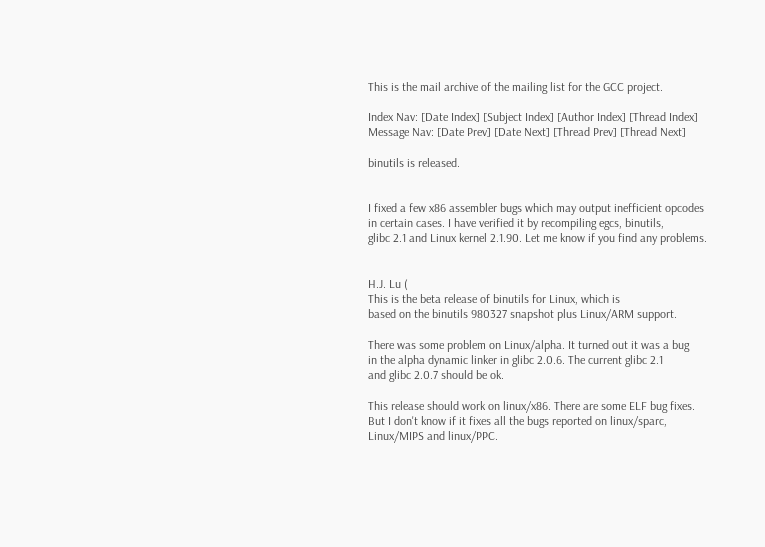This is the mail archive of the mailing list for the GCC project.

Index Nav: [Date Index] [Subject Index] [Author Index] [Thread Index]
Message Nav: [Date Prev] [Date Next] [Thread Prev] [Thread Next]

binutils is released.


I fixed a few x86 assembler bugs which may output inefficient opcodes
in certain cases. I have verified it by recompiling egcs, binutils,
glibc 2.1 and Linux kernel 2.1.90. Let me know if you find any problems.


H.J. Lu (
This is the beta release of binutils for Linux, which is
based on the binutils 980327 snapshot plus Linux/ARM support.

There was some problem on Linux/alpha. It turned out it was a bug
in the alpha dynamic linker in glibc 2.0.6. The current glibc 2.1
and glibc 2.0.7 should be ok.

This release should work on linux/x86. There are some ELF bug fixes.
But I don't know if it fixes all the bugs reported on linux/sparc,
Linux/MIPS and linux/PPC.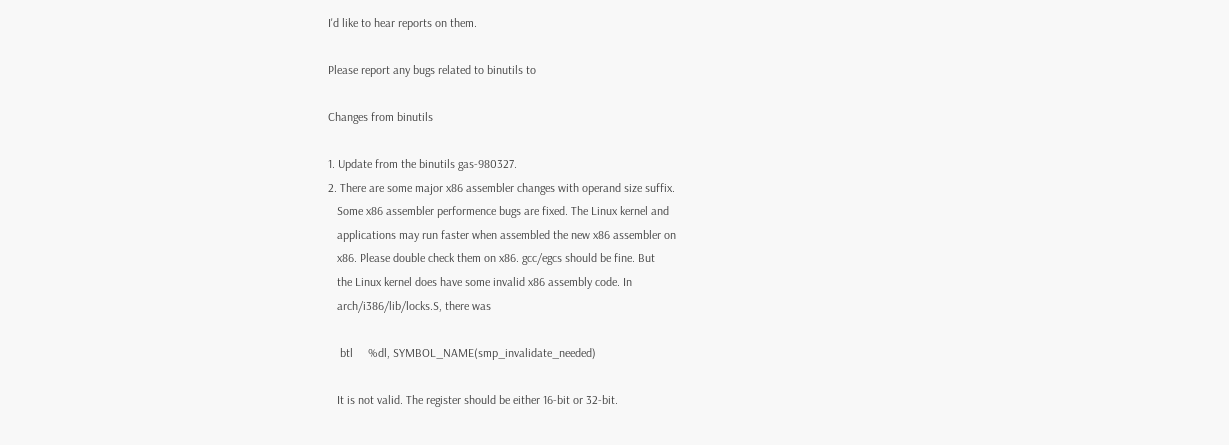I'd like to hear reports on them.

Please report any bugs related to binutils to

Changes from binutils

1. Update from the binutils gas-980327.
2. There are some major x86 assembler changes with operand size suffix.
   Some x86 assembler performence bugs are fixed. The Linux kernel and
   applications may run faster when assembled the new x86 assembler on
   x86. Please double check them on x86. gcc/egcs should be fine. But
   the Linux kernel does have some invalid x86 assembly code. In
   arch/i386/lib/locks.S, there was

    btl     %dl, SYMBOL_NAME(smp_invalidate_needed)

   It is not valid. The register should be either 16-bit or 32-bit.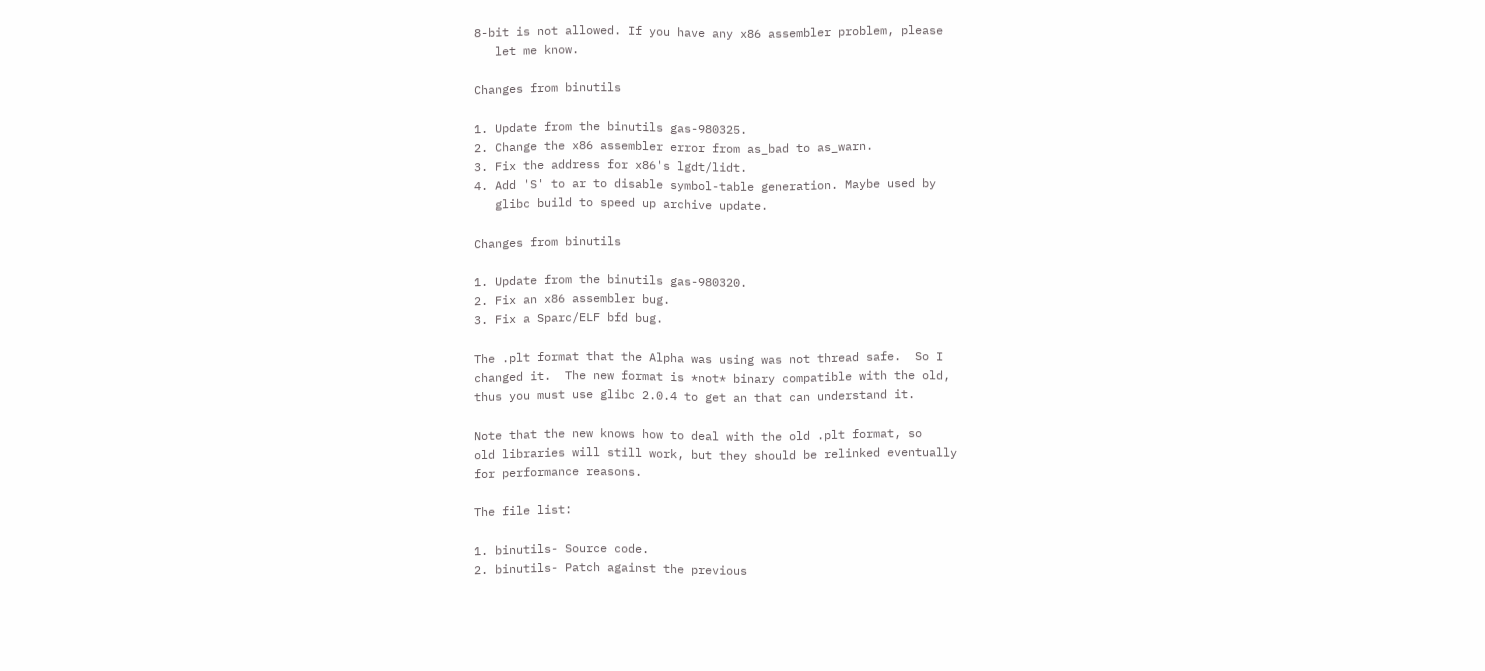8-bit is not allowed. If you have any x86 assembler problem, please
   let me know.

Changes from binutils

1. Update from the binutils gas-980325.
2. Change the x86 assembler error from as_bad to as_warn.
3. Fix the address for x86's lgdt/lidt.
4. Add 'S' to ar to disable symbol-table generation. Maybe used by
   glibc build to speed up archive update.

Changes from binutils

1. Update from the binutils gas-980320.
2. Fix an x86 assembler bug.
3. Fix a Sparc/ELF bfd bug.

The .plt format that the Alpha was using was not thread safe.  So I
changed it.  The new format is *not* binary compatible with the old,
thus you must use glibc 2.0.4 to get an that can understand it.

Note that the new knows how to deal with the old .plt format, so
old libraries will still work, but they should be relinked eventually
for performance reasons.

The file list:

1. binutils- Source code.
2. binutils- Patch against the previous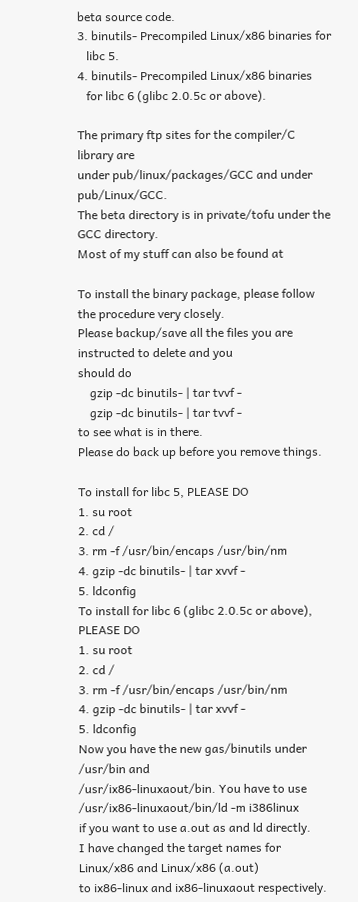beta source code.
3. binutils- Precompiled Linux/x86 binaries for
   libc 5.
4. binutils- Precompiled Linux/x86 binaries
   for libc 6 (glibc 2.0.5c or above).

The primary ftp sites for the compiler/C library are
under pub/linux/packages/GCC and under pub/Linux/GCC.
The beta directory is in private/tofu under the GCC directory.
Most of my stuff can also be found at

To install the binary package, please follow the procedure very closely.
Please backup/save all the files you are instructed to delete and you
should do
    gzip -dc binutils- | tar tvvf -
    gzip -dc binutils- | tar tvvf -
to see what is in there.
Please do back up before you remove things.

To install for libc 5, PLEASE DO
1. su root
2. cd /
3. rm -f /usr/bin/encaps /usr/bin/nm
4. gzip -dc binutils- | tar xvvf -
5. ldconfig
To install for libc 6 (glibc 2.0.5c or above), PLEASE DO
1. su root
2. cd /
3. rm -f /usr/bin/encaps /usr/bin/nm
4. gzip -dc binutils- | tar xvvf -
5. ldconfig
Now you have the new gas/binutils under /usr/bin and
/usr/ix86-linuxaout/bin. You have to use
/usr/ix86-linuxaout/bin/ld -m i386linux
if you want to use a.out as and ld directly.
I have changed the target names for Linux/x86 and Linux/x86 (a.out)
to ix86-linux and ix86-linuxaout respectively.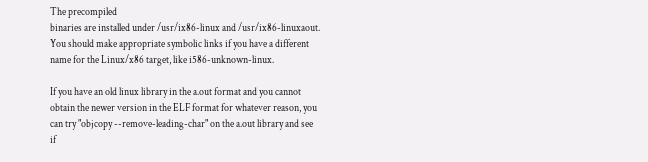The precompiled
binaries are installed under /usr/ix86-linux and /usr/ix86-linuxaout.
You should make appropriate symbolic links if you have a different
name for the Linux/x86 target, like i586-unknown-linux.

If you have an old linux library in the a.out format and you cannot
obtain the newer version in the ELF format for whatever reason, you
can try "objcopy --remove-leading-char" on the a.out library and see
if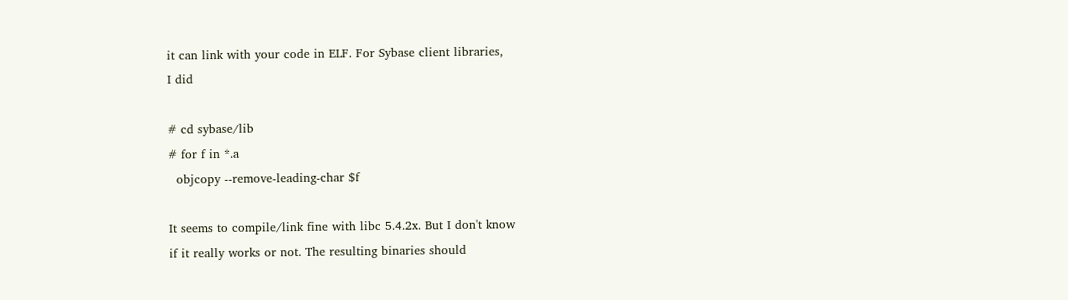it can link with your code in ELF. For Sybase client libraries,
I did

# cd sybase/lib
# for f in *.a
  objcopy --remove-leading-char $f

It seems to compile/link fine with libc 5.4.2x. But I don't know
if it really works or not. The resulting binaries should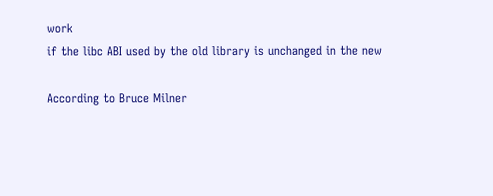work
if the libc ABI used by the old library is unchanged in the new

According to Bruce Milner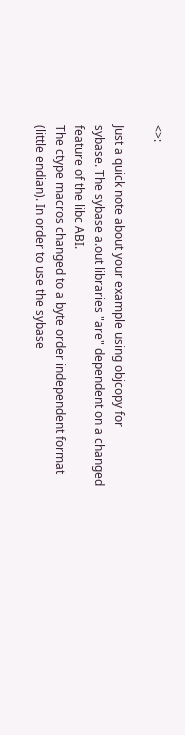<>:

Just a quick note about your example using objcopy for
sybase. The sybase a.out libraries "are" dependent on a changed
feature of the libc ABI.
The ctype macros changed to a byte order independent format
(little endian). In order to use the sybase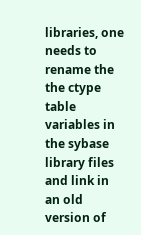libraries, one needs to
rename the the ctype table variables in the sybase library files
and link in an old version of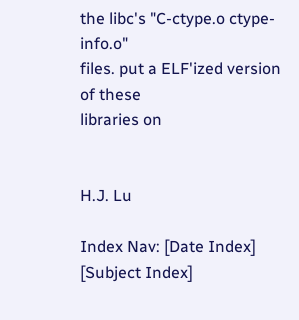the libc's "C-ctype.o ctype-info.o"
files. put a ELF'ized version of these
libraries on


H.J. Lu

Index Nav: [Date Index] [Subject Index]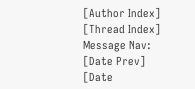[Author Index] [Thread Index]
Message Nav: [Date Prev] [Date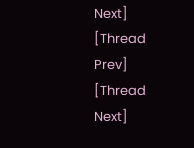Next] [Thread Prev] [Thread Next]